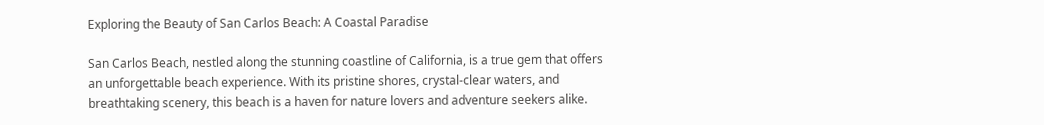Exploring the Beauty of San Carlos Beach: A Coastal Paradise

San Carlos Beach, nestled along the stunning coastline of California, is a true gem that offers an unforgettable beach experience. With its pristine shores, crystal-clear waters, and breathtaking scenery, this beach is a haven for nature lovers and adventure seekers alike.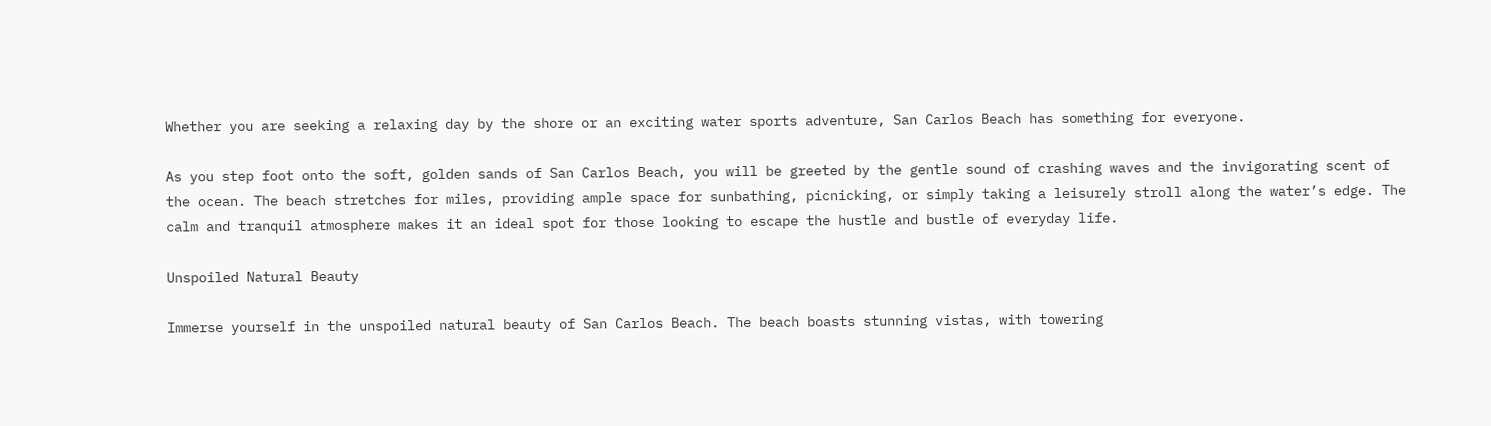Whether you are seeking a relaxing day by the shore or an exciting water sports adventure, San Carlos Beach has something for everyone.

As you step foot onto the soft, golden sands of San Carlos Beach, you will be greeted by the gentle sound of crashing waves and the invigorating scent of the ocean. The beach stretches for miles, providing ample space for sunbathing, picnicking, or simply taking a leisurely stroll along the water’s edge. The calm and tranquil atmosphere makes it an ideal spot for those looking to escape the hustle and bustle of everyday life.

Unspoiled Natural Beauty

Immerse yourself in the unspoiled natural beauty of San Carlos Beach. The beach boasts stunning vistas, with towering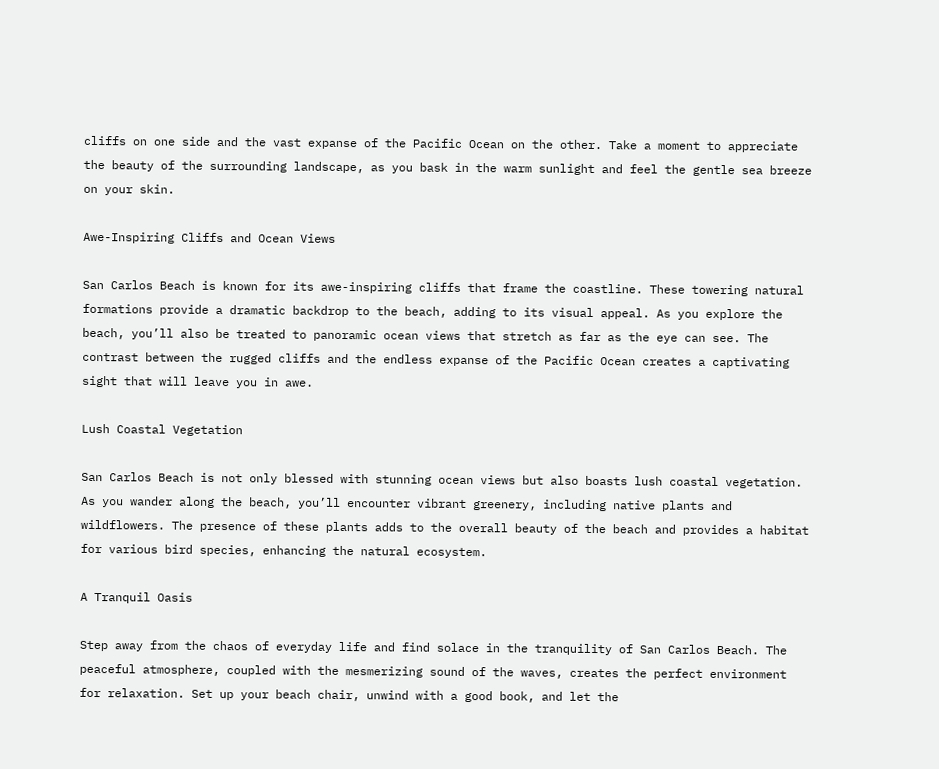cliffs on one side and the vast expanse of the Pacific Ocean on the other. Take a moment to appreciate the beauty of the surrounding landscape, as you bask in the warm sunlight and feel the gentle sea breeze on your skin.

Awe-Inspiring Cliffs and Ocean Views

San Carlos Beach is known for its awe-inspiring cliffs that frame the coastline. These towering natural formations provide a dramatic backdrop to the beach, adding to its visual appeal. As you explore the beach, you’ll also be treated to panoramic ocean views that stretch as far as the eye can see. The contrast between the rugged cliffs and the endless expanse of the Pacific Ocean creates a captivating sight that will leave you in awe.

Lush Coastal Vegetation

San Carlos Beach is not only blessed with stunning ocean views but also boasts lush coastal vegetation. As you wander along the beach, you’ll encounter vibrant greenery, including native plants and wildflowers. The presence of these plants adds to the overall beauty of the beach and provides a habitat for various bird species, enhancing the natural ecosystem.

A Tranquil Oasis

Step away from the chaos of everyday life and find solace in the tranquility of San Carlos Beach. The peaceful atmosphere, coupled with the mesmerizing sound of the waves, creates the perfect environment for relaxation. Set up your beach chair, unwind with a good book, and let the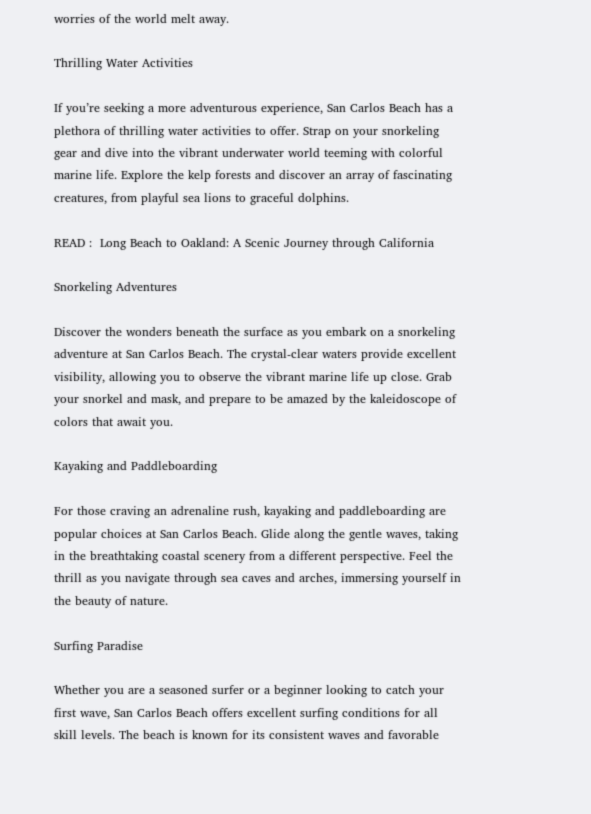worries of the world melt away.

Thrilling Water Activities

If you’re seeking a more adventurous experience, San Carlos Beach has a plethora of thrilling water activities to offer. Strap on your snorkeling gear and dive into the vibrant underwater world teeming with colorful marine life. Explore the kelp forests and discover an array of fascinating creatures, from playful sea lions to graceful dolphins.

READ :  Long Beach to Oakland: A Scenic Journey through California

Snorkeling Adventures

Discover the wonders beneath the surface as you embark on a snorkeling adventure at San Carlos Beach. The crystal-clear waters provide excellent visibility, allowing you to observe the vibrant marine life up close. Grab your snorkel and mask, and prepare to be amazed by the kaleidoscope of colors that await you.

Kayaking and Paddleboarding

For those craving an adrenaline rush, kayaking and paddleboarding are popular choices at San Carlos Beach. Glide along the gentle waves, taking in the breathtaking coastal scenery from a different perspective. Feel the thrill as you navigate through sea caves and arches, immersing yourself in the beauty of nature.

Surfing Paradise

Whether you are a seasoned surfer or a beginner looking to catch your first wave, San Carlos Beach offers excellent surfing conditions for all skill levels. The beach is known for its consistent waves and favorable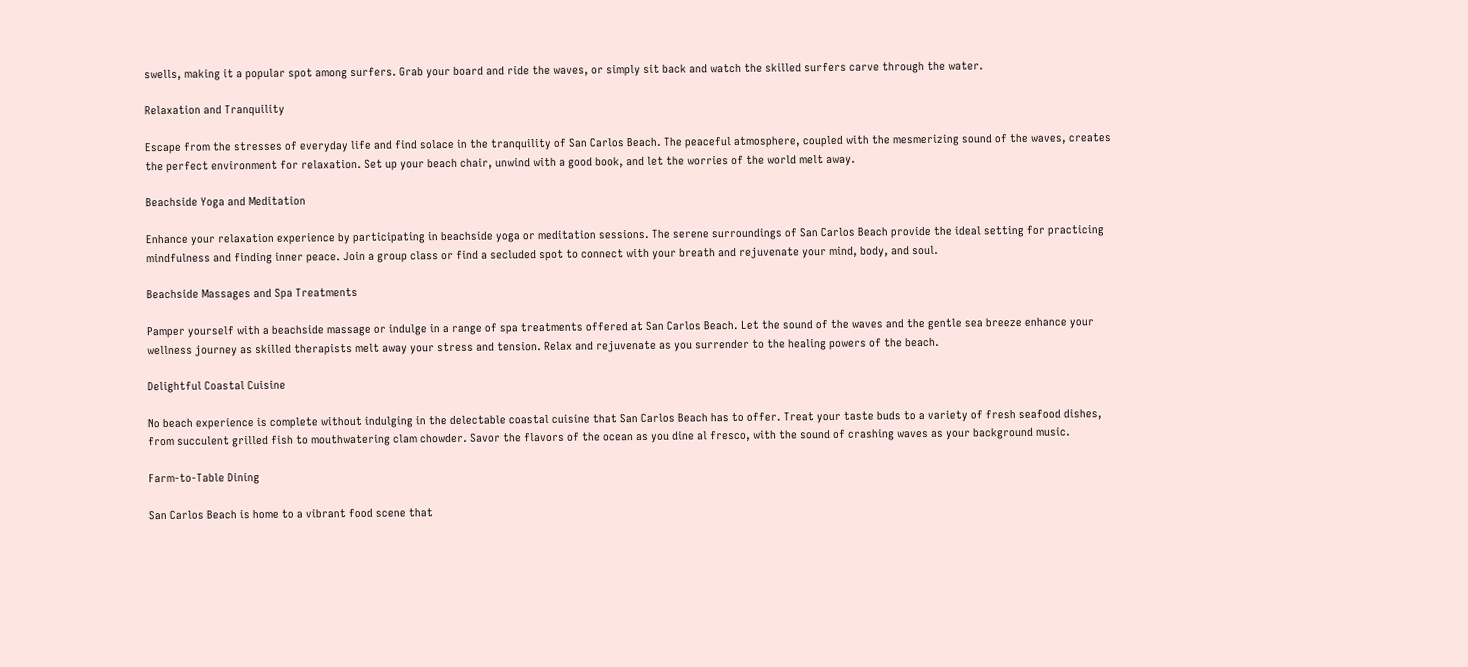swells, making it a popular spot among surfers. Grab your board and ride the waves, or simply sit back and watch the skilled surfers carve through the water.

Relaxation and Tranquility

Escape from the stresses of everyday life and find solace in the tranquility of San Carlos Beach. The peaceful atmosphere, coupled with the mesmerizing sound of the waves, creates the perfect environment for relaxation. Set up your beach chair, unwind with a good book, and let the worries of the world melt away.

Beachside Yoga and Meditation

Enhance your relaxation experience by participating in beachside yoga or meditation sessions. The serene surroundings of San Carlos Beach provide the ideal setting for practicing mindfulness and finding inner peace. Join a group class or find a secluded spot to connect with your breath and rejuvenate your mind, body, and soul.

Beachside Massages and Spa Treatments

Pamper yourself with a beachside massage or indulge in a range of spa treatments offered at San Carlos Beach. Let the sound of the waves and the gentle sea breeze enhance your wellness journey as skilled therapists melt away your stress and tension. Relax and rejuvenate as you surrender to the healing powers of the beach.

Delightful Coastal Cuisine

No beach experience is complete without indulging in the delectable coastal cuisine that San Carlos Beach has to offer. Treat your taste buds to a variety of fresh seafood dishes, from succulent grilled fish to mouthwatering clam chowder. Savor the flavors of the ocean as you dine al fresco, with the sound of crashing waves as your background music.

Farm-to-Table Dining

San Carlos Beach is home to a vibrant food scene that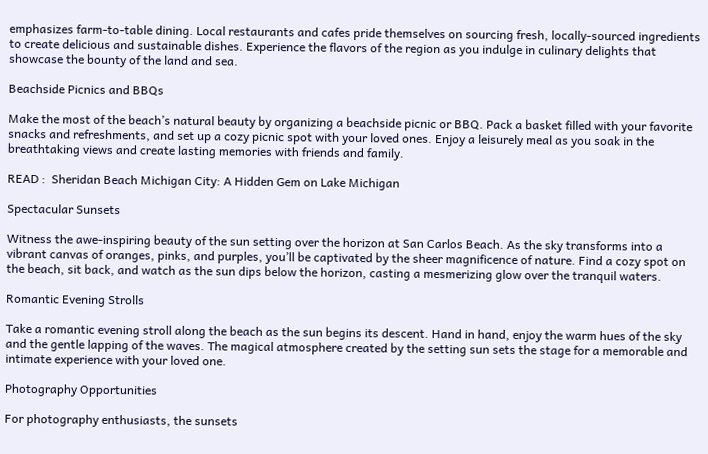emphasizes farm-to-table dining. Local restaurants and cafes pride themselves on sourcing fresh, locally-sourced ingredients to create delicious and sustainable dishes. Experience the flavors of the region as you indulge in culinary delights that showcase the bounty of the land and sea.

Beachside Picnics and BBQs

Make the most of the beach’s natural beauty by organizing a beachside picnic or BBQ. Pack a basket filled with your favorite snacks and refreshments, and set up a cozy picnic spot with your loved ones. Enjoy a leisurely meal as you soak in the breathtaking views and create lasting memories with friends and family.

READ :  Sheridan Beach Michigan City: A Hidden Gem on Lake Michigan

Spectacular Sunsets

Witness the awe-inspiring beauty of the sun setting over the horizon at San Carlos Beach. As the sky transforms into a vibrant canvas of oranges, pinks, and purples, you’ll be captivated by the sheer magnificence of nature. Find a cozy spot on the beach, sit back, and watch as the sun dips below the horizon, casting a mesmerizing glow over the tranquil waters.

Romantic Evening Strolls

Take a romantic evening stroll along the beach as the sun begins its descent. Hand in hand, enjoy the warm hues of the sky and the gentle lapping of the waves. The magical atmosphere created by the setting sun sets the stage for a memorable and intimate experience with your loved one.

Photography Opportunities

For photography enthusiasts, the sunsets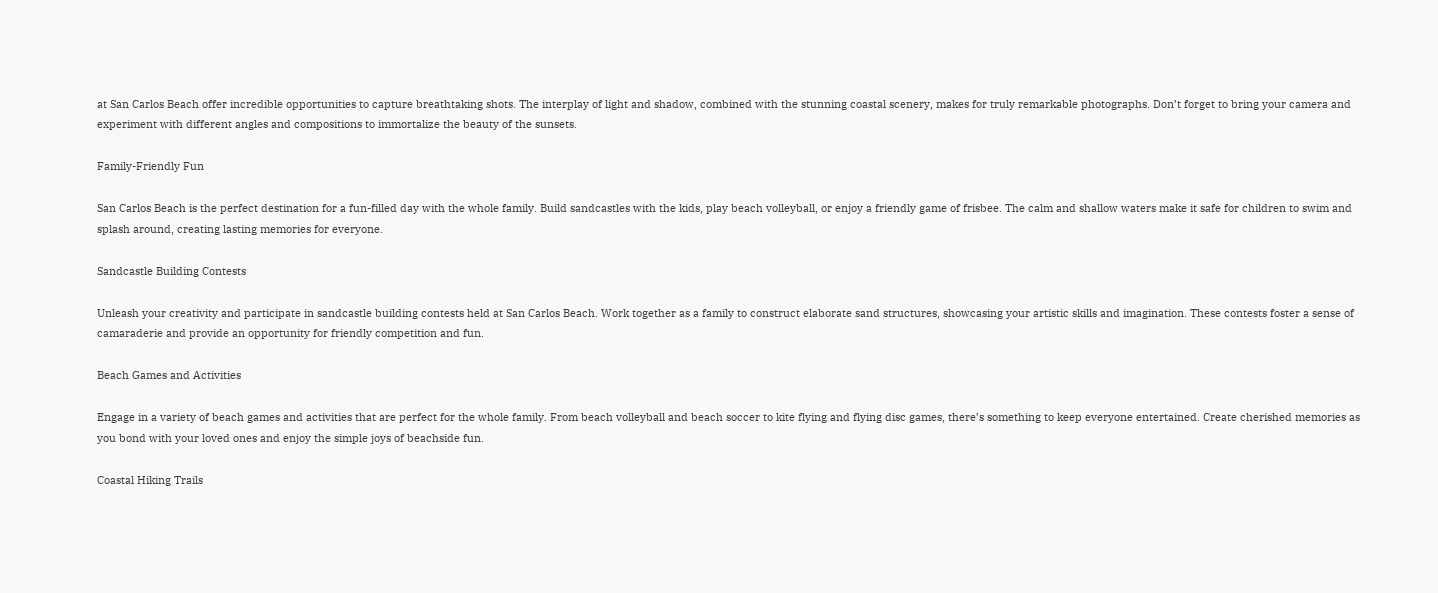at San Carlos Beach offer incredible opportunities to capture breathtaking shots. The interplay of light and shadow, combined with the stunning coastal scenery, makes for truly remarkable photographs. Don’t forget to bring your camera and experiment with different angles and compositions to immortalize the beauty of the sunsets.

Family-Friendly Fun

San Carlos Beach is the perfect destination for a fun-filled day with the whole family. Build sandcastles with the kids, play beach volleyball, or enjoy a friendly game of frisbee. The calm and shallow waters make it safe for children to swim and splash around, creating lasting memories for everyone.

Sandcastle Building Contests

Unleash your creativity and participate in sandcastle building contests held at San Carlos Beach. Work together as a family to construct elaborate sand structures, showcasing your artistic skills and imagination. These contests foster a sense of camaraderie and provide an opportunity for friendly competition and fun.

Beach Games and Activities

Engage in a variety of beach games and activities that are perfect for the whole family. From beach volleyball and beach soccer to kite flying and flying disc games, there’s something to keep everyone entertained. Create cherished memories as you bond with your loved ones and enjoy the simple joys of beachside fun.

Coastal Hiking Trails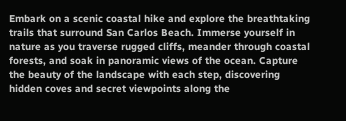Embark on a scenic coastal hike and explore the breathtaking trails that surround San Carlos Beach. Immerse yourself in nature as you traverse rugged cliffs, meander through coastal forests, and soak in panoramic views of the ocean. Capture the beauty of the landscape with each step, discovering hidden coves and secret viewpoints along the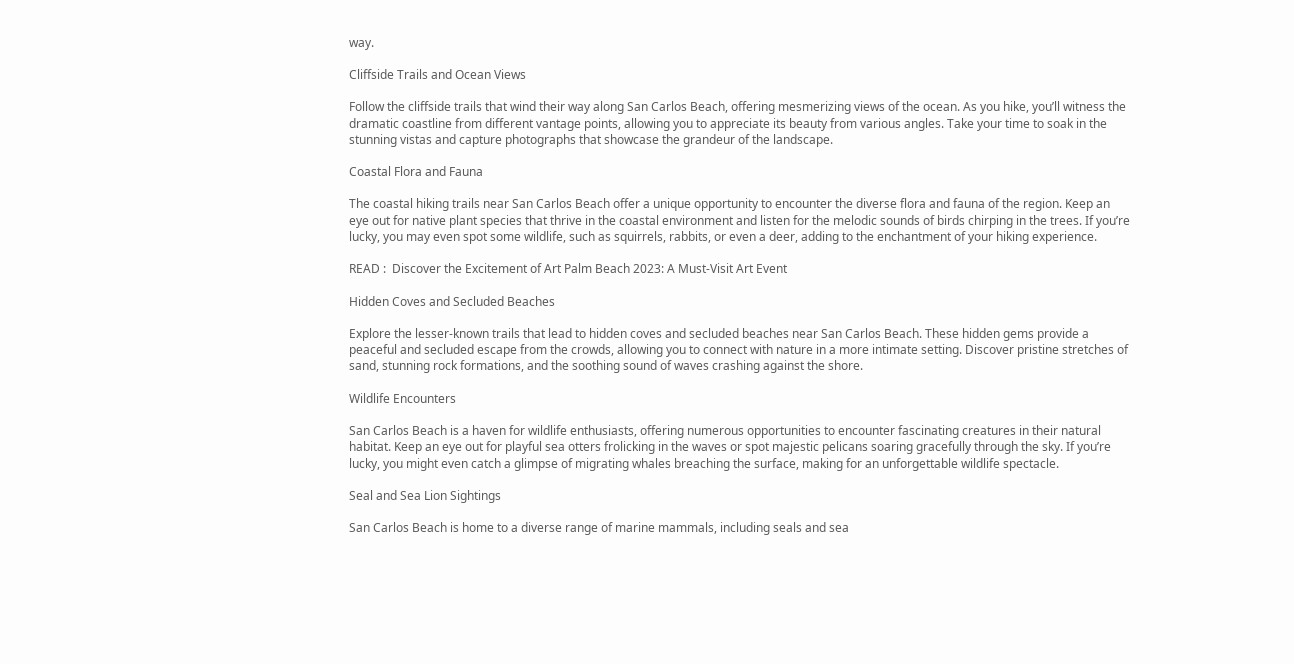way.

Cliffside Trails and Ocean Views

Follow the cliffside trails that wind their way along San Carlos Beach, offering mesmerizing views of the ocean. As you hike, you’ll witness the dramatic coastline from different vantage points, allowing you to appreciate its beauty from various angles. Take your time to soak in the stunning vistas and capture photographs that showcase the grandeur of the landscape.

Coastal Flora and Fauna

The coastal hiking trails near San Carlos Beach offer a unique opportunity to encounter the diverse flora and fauna of the region. Keep an eye out for native plant species that thrive in the coastal environment and listen for the melodic sounds of birds chirping in the trees. If you’re lucky, you may even spot some wildlife, such as squirrels, rabbits, or even a deer, adding to the enchantment of your hiking experience.

READ :  Discover the Excitement of Art Palm Beach 2023: A Must-Visit Art Event

Hidden Coves and Secluded Beaches

Explore the lesser-known trails that lead to hidden coves and secluded beaches near San Carlos Beach. These hidden gems provide a peaceful and secluded escape from the crowds, allowing you to connect with nature in a more intimate setting. Discover pristine stretches of sand, stunning rock formations, and the soothing sound of waves crashing against the shore.

Wildlife Encounters

San Carlos Beach is a haven for wildlife enthusiasts, offering numerous opportunities to encounter fascinating creatures in their natural habitat. Keep an eye out for playful sea otters frolicking in the waves or spot majestic pelicans soaring gracefully through the sky. If you’re lucky, you might even catch a glimpse of migrating whales breaching the surface, making for an unforgettable wildlife spectacle.

Seal and Sea Lion Sightings

San Carlos Beach is home to a diverse range of marine mammals, including seals and sea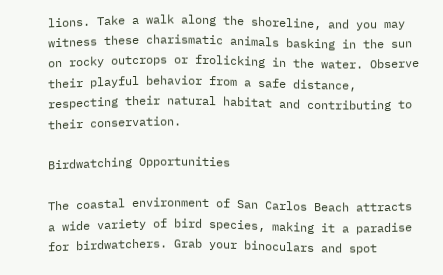lions. Take a walk along the shoreline, and you may witness these charismatic animals basking in the sun on rocky outcrops or frolicking in the water. Observe their playful behavior from a safe distance, respecting their natural habitat and contributing to their conservation.

Birdwatching Opportunities

The coastal environment of San Carlos Beach attracts a wide variety of bird species, making it a paradise for birdwatchers. Grab your binoculars and spot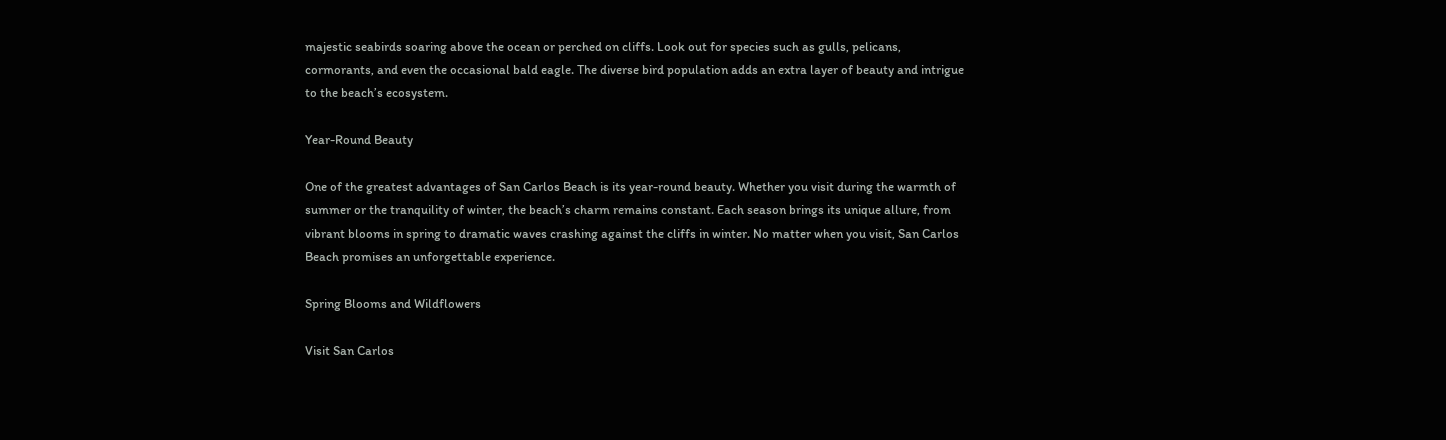majestic seabirds soaring above the ocean or perched on cliffs. Look out for species such as gulls, pelicans, cormorants, and even the occasional bald eagle. The diverse bird population adds an extra layer of beauty and intrigue to the beach’s ecosystem.

Year-Round Beauty

One of the greatest advantages of San Carlos Beach is its year-round beauty. Whether you visit during the warmth of summer or the tranquility of winter, the beach’s charm remains constant. Each season brings its unique allure, from vibrant blooms in spring to dramatic waves crashing against the cliffs in winter. No matter when you visit, San Carlos Beach promises an unforgettable experience.

Spring Blooms and Wildflowers

Visit San Carlos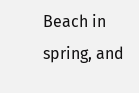Beach in spring, and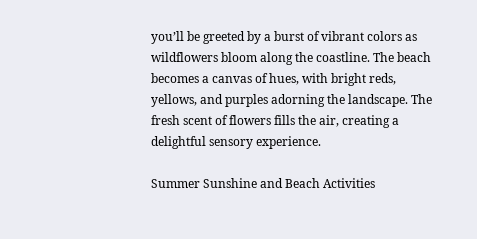you’ll be greeted by a burst of vibrant colors as wildflowers bloom along the coastline. The beach becomes a canvas of hues, with bright reds, yellows, and purples adorning the landscape. The fresh scent of flowers fills the air, creating a delightful sensory experience.

Summer Sunshine and Beach Activities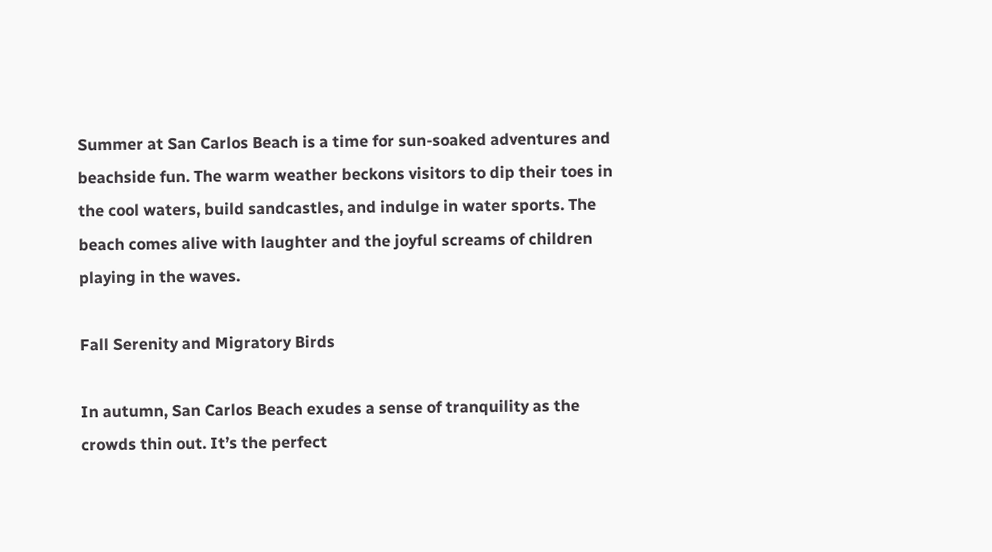Summer at San Carlos Beach is a time for sun-soaked adventures and beachside fun. The warm weather beckons visitors to dip their toes in the cool waters, build sandcastles, and indulge in water sports. The beach comes alive with laughter and the joyful screams of children playing in the waves.

Fall Serenity and Migratory Birds

In autumn, San Carlos Beach exudes a sense of tranquility as the crowds thin out. It’s the perfect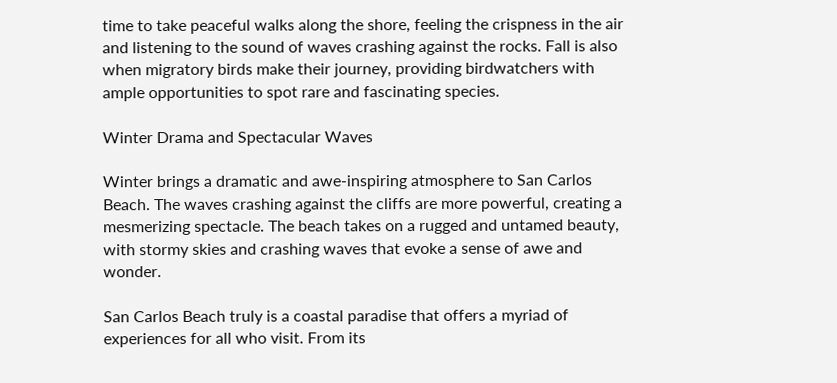time to take peaceful walks along the shore, feeling the crispness in the air and listening to the sound of waves crashing against the rocks. Fall is also when migratory birds make their journey, providing birdwatchers with ample opportunities to spot rare and fascinating species.

Winter Drama and Spectacular Waves

Winter brings a dramatic and awe-inspiring atmosphere to San Carlos Beach. The waves crashing against the cliffs are more powerful, creating a mesmerizing spectacle. The beach takes on a rugged and untamed beauty, with stormy skies and crashing waves that evoke a sense of awe and wonder.

San Carlos Beach truly is a coastal paradise that offers a myriad of experiences for all who visit. From its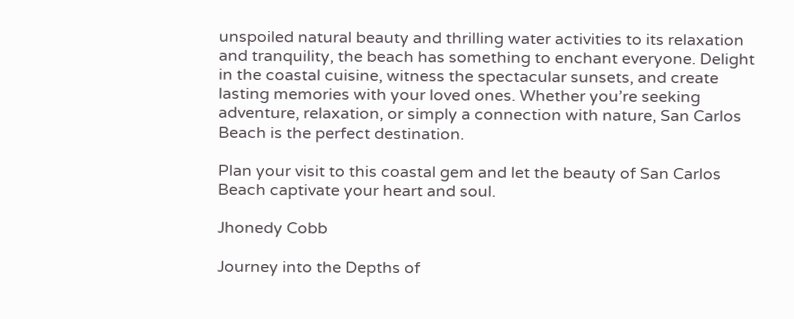unspoiled natural beauty and thrilling water activities to its relaxation and tranquility, the beach has something to enchant everyone. Delight in the coastal cuisine, witness the spectacular sunsets, and create lasting memories with your loved ones. Whether you’re seeking adventure, relaxation, or simply a connection with nature, San Carlos Beach is the perfect destination.

Plan your visit to this coastal gem and let the beauty of San Carlos Beach captivate your heart and soul.

Jhonedy Cobb

Journey into the Depths of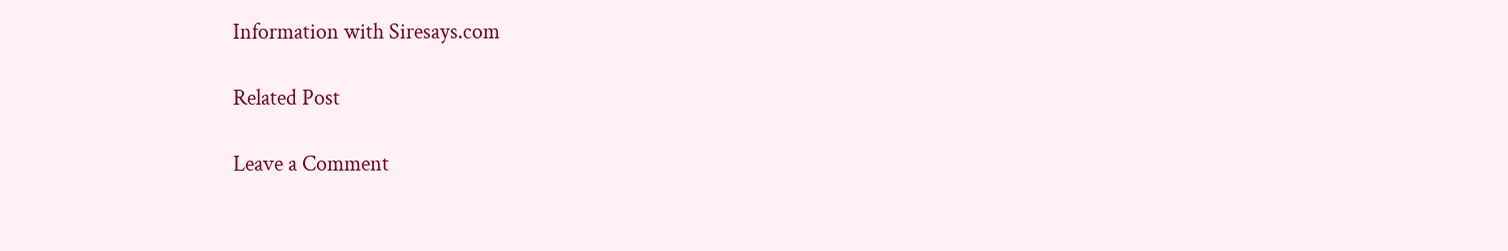Information with Siresays.com

Related Post

Leave a Comment